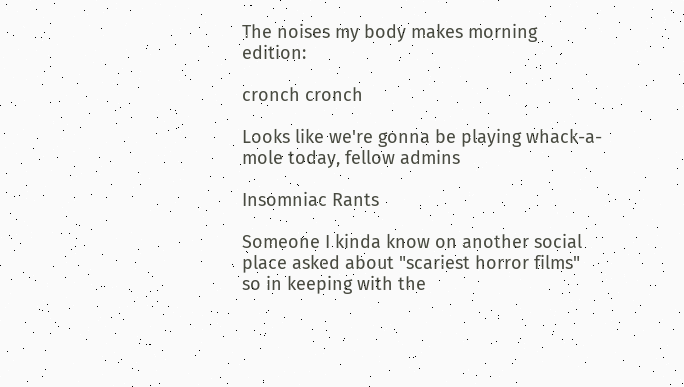The noises my body makes morning edition:

cronch cronch

Looks like we're gonna be playing whack-a-mole today, fellow admins

Insomniac Rants

Someone I kinda know on another social place asked about "scariest horror films" so in keeping with the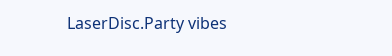LaserDisc.Party vibes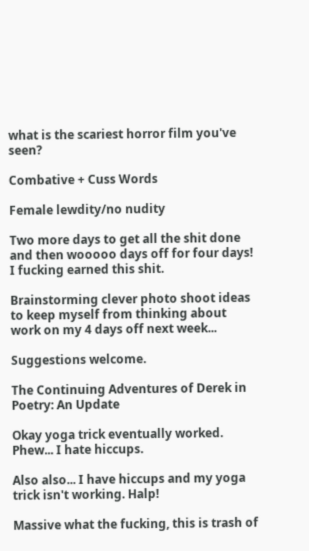what is the scariest horror film you've seen?

Combative + Cuss Words

Female lewdity/no nudity

Two more days to get all the shit done and then wooooo days off for four days! I fucking earned this shit.

Brainstorming clever photo shoot ideas to keep myself from thinking about work on my 4 days off next week...

Suggestions welcome.

The Continuing Adventures of Derek in Poetry: An Update

Okay yoga trick eventually worked. Phew... I hate hiccups.

Also also... I have hiccups and my yoga trick isn't working. Halp!

Massive what the fucking, this is trash of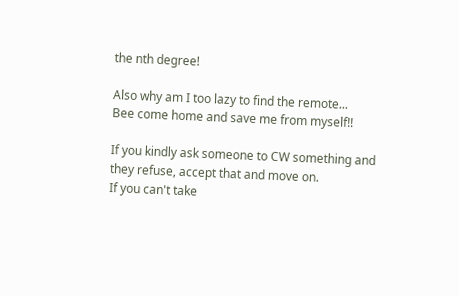the nth degree!

Also why am I too lazy to find the remote...
Bee come home and save me from myself!!

If you kindly ask someone to CW something and they refuse, accept that and move on.
If you can't take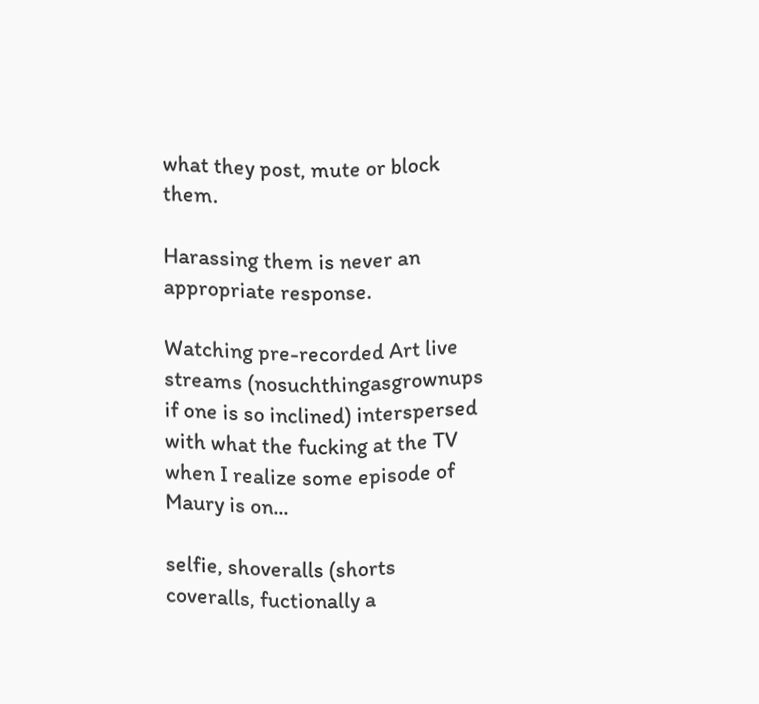what they post, mute or block them.

Harassing them is never an appropriate response.

Watching pre-recorded Art live streams (nosuchthingasgrownups if one is so inclined) interspersed with what the fucking at the TV when I realize some episode of Maury is on...

selfie, shoveralls (shorts coveralls, fuctionally a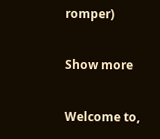romper)

Show more

Welcome to,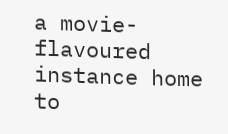a movie-flavoured instance home to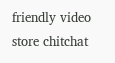friendly video store chitchat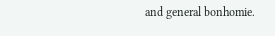and general bonhomie.